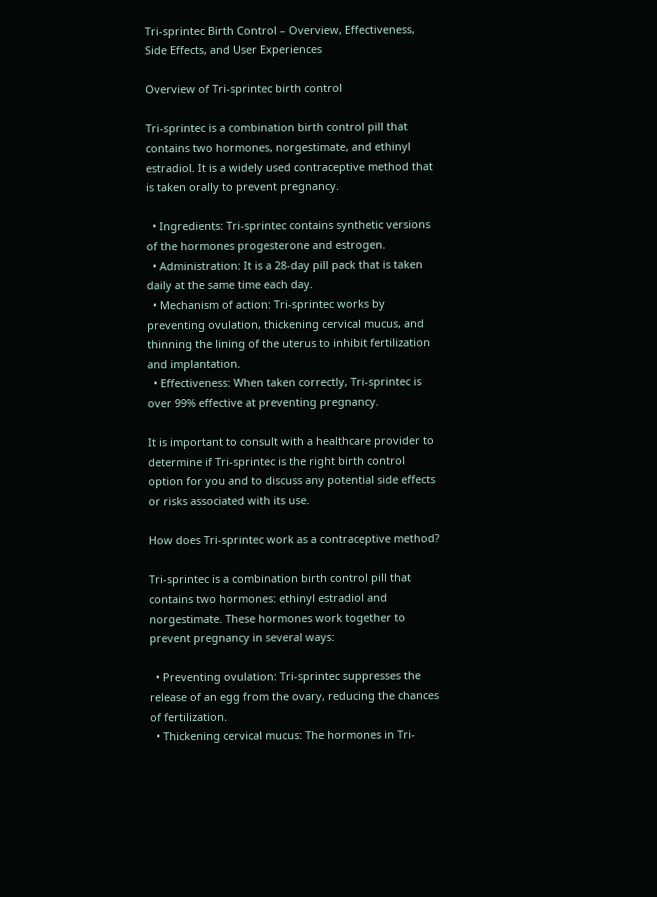Tri-sprintec Birth Control – Overview, Effectiveness, Side Effects, and User Experiences

Overview of Tri-sprintec birth control

Tri-sprintec is a combination birth control pill that contains two hormones, norgestimate, and ethinyl estradiol. It is a widely used contraceptive method that is taken orally to prevent pregnancy.

  • Ingredients: Tri-sprintec contains synthetic versions of the hormones progesterone and estrogen.
  • Administration: It is a 28-day pill pack that is taken daily at the same time each day.
  • Mechanism of action: Tri-sprintec works by preventing ovulation, thickening cervical mucus, and thinning the lining of the uterus to inhibit fertilization and implantation.
  • Effectiveness: When taken correctly, Tri-sprintec is over 99% effective at preventing pregnancy.

It is important to consult with a healthcare provider to determine if Tri-sprintec is the right birth control option for you and to discuss any potential side effects or risks associated with its use.

How does Tri-sprintec work as a contraceptive method?

Tri-sprintec is a combination birth control pill that contains two hormones: ethinyl estradiol and norgestimate. These hormones work together to prevent pregnancy in several ways:

  • Preventing ovulation: Tri-sprintec suppresses the release of an egg from the ovary, reducing the chances of fertilization.
  • Thickening cervical mucus: The hormones in Tri-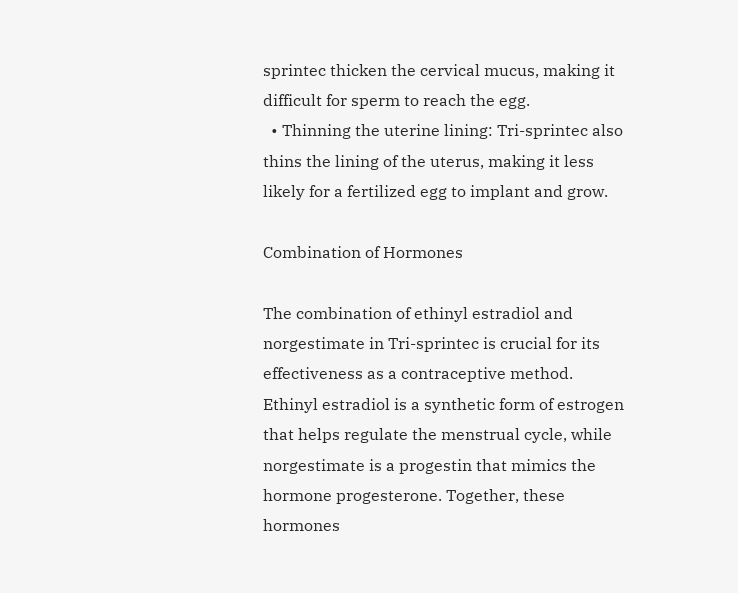sprintec thicken the cervical mucus, making it difficult for sperm to reach the egg.
  • Thinning the uterine lining: Tri-sprintec also thins the lining of the uterus, making it less likely for a fertilized egg to implant and grow.

Combination of Hormones

The combination of ethinyl estradiol and norgestimate in Tri-sprintec is crucial for its effectiveness as a contraceptive method. Ethinyl estradiol is a synthetic form of estrogen that helps regulate the menstrual cycle, while norgestimate is a progestin that mimics the hormone progesterone. Together, these hormones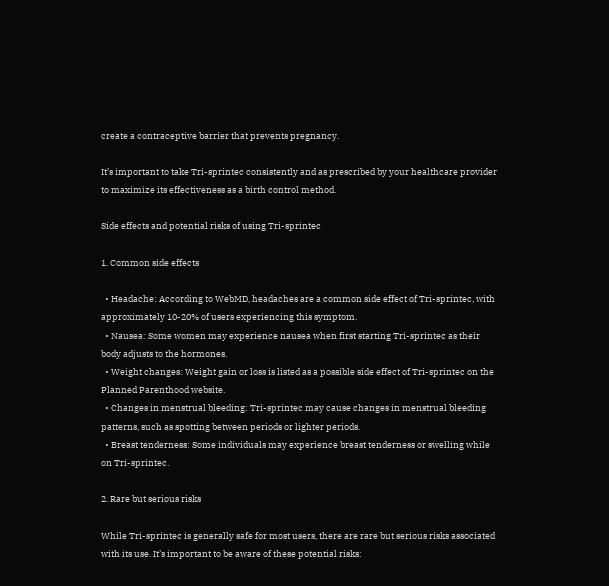create a contraceptive barrier that prevents pregnancy.

It’s important to take Tri-sprintec consistently and as prescribed by your healthcare provider to maximize its effectiveness as a birth control method.

Side effects and potential risks of using Tri-sprintec

1. Common side effects

  • Headache: According to WebMD, headaches are a common side effect of Tri-sprintec, with approximately 10-20% of users experiencing this symptom.
  • Nausea: Some women may experience nausea when first starting Tri-sprintec as their body adjusts to the hormones.
  • Weight changes: Weight gain or loss is listed as a possible side effect of Tri-sprintec on the Planned Parenthood website.
  • Changes in menstrual bleeding: Tri-sprintec may cause changes in menstrual bleeding patterns, such as spotting between periods or lighter periods.
  • Breast tenderness: Some individuals may experience breast tenderness or swelling while on Tri-sprintec.

2. Rare but serious risks

While Tri-sprintec is generally safe for most users, there are rare but serious risks associated with its use. It’s important to be aware of these potential risks: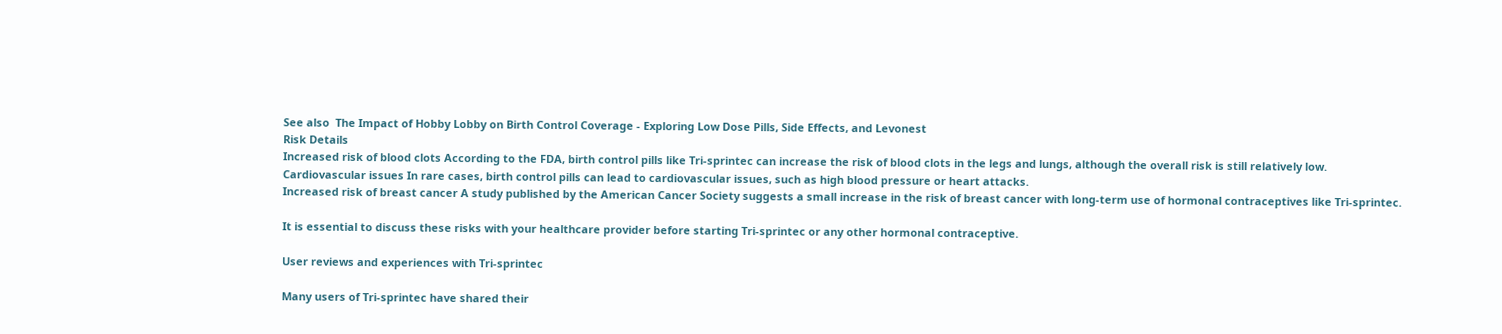See also  The Impact of Hobby Lobby on Birth Control Coverage - Exploring Low Dose Pills, Side Effects, and Levonest
Risk Details
Increased risk of blood clots According to the FDA, birth control pills like Tri-sprintec can increase the risk of blood clots in the legs and lungs, although the overall risk is still relatively low.
Cardiovascular issues In rare cases, birth control pills can lead to cardiovascular issues, such as high blood pressure or heart attacks.
Increased risk of breast cancer A study published by the American Cancer Society suggests a small increase in the risk of breast cancer with long-term use of hormonal contraceptives like Tri-sprintec.

It is essential to discuss these risks with your healthcare provider before starting Tri-sprintec or any other hormonal contraceptive.

User reviews and experiences with Tri-sprintec

Many users of Tri-sprintec have shared their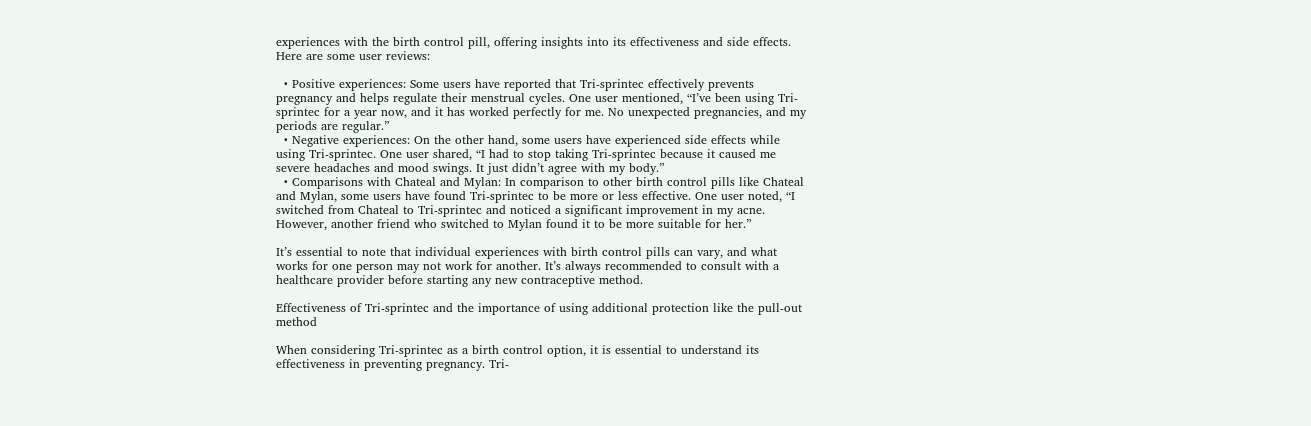experiences with the birth control pill, offering insights into its effectiveness and side effects. Here are some user reviews:

  • Positive experiences: Some users have reported that Tri-sprintec effectively prevents pregnancy and helps regulate their menstrual cycles. One user mentioned, “I’ve been using Tri-sprintec for a year now, and it has worked perfectly for me. No unexpected pregnancies, and my periods are regular.”
  • Negative experiences: On the other hand, some users have experienced side effects while using Tri-sprintec. One user shared, “I had to stop taking Tri-sprintec because it caused me severe headaches and mood swings. It just didn’t agree with my body.”
  • Comparisons with Chateal and Mylan: In comparison to other birth control pills like Chateal and Mylan, some users have found Tri-sprintec to be more or less effective. One user noted, “I switched from Chateal to Tri-sprintec and noticed a significant improvement in my acne. However, another friend who switched to Mylan found it to be more suitable for her.”

It’s essential to note that individual experiences with birth control pills can vary, and what works for one person may not work for another. It’s always recommended to consult with a healthcare provider before starting any new contraceptive method.

Effectiveness of Tri-sprintec and the importance of using additional protection like the pull-out method

When considering Tri-sprintec as a birth control option, it is essential to understand its effectiveness in preventing pregnancy. Tri-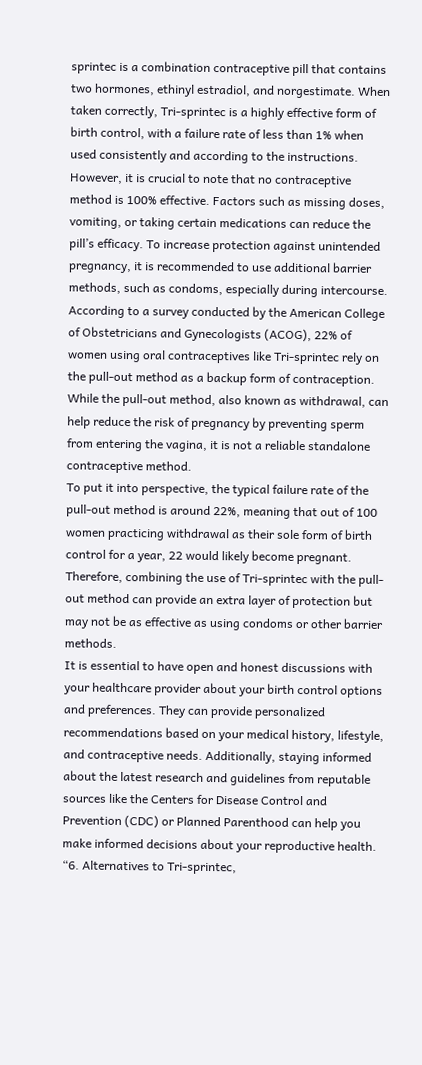sprintec is a combination contraceptive pill that contains two hormones, ethinyl estradiol, and norgestimate. When taken correctly, Tri-sprintec is a highly effective form of birth control, with a failure rate of less than 1% when used consistently and according to the instructions.
However, it is crucial to note that no contraceptive method is 100% effective. Factors such as missing doses, vomiting, or taking certain medications can reduce the pill’s efficacy. To increase protection against unintended pregnancy, it is recommended to use additional barrier methods, such as condoms, especially during intercourse.
According to a survey conducted by the American College of Obstetricians and Gynecologists (ACOG), 22% of women using oral contraceptives like Tri-sprintec rely on the pull-out method as a backup form of contraception. While the pull-out method, also known as withdrawal, can help reduce the risk of pregnancy by preventing sperm from entering the vagina, it is not a reliable standalone contraceptive method.
To put it into perspective, the typical failure rate of the pull-out method is around 22%, meaning that out of 100 women practicing withdrawal as their sole form of birth control for a year, 22 would likely become pregnant. Therefore, combining the use of Tri-sprintec with the pull-out method can provide an extra layer of protection but may not be as effective as using condoms or other barrier methods.
It is essential to have open and honest discussions with your healthcare provider about your birth control options and preferences. They can provide personalized recommendations based on your medical history, lifestyle, and contraceptive needs. Additionally, staying informed about the latest research and guidelines from reputable sources like the Centers for Disease Control and Prevention (CDC) or Planned Parenthood can help you make informed decisions about your reproductive health.
“6. Alternatives to Tri-sprintec,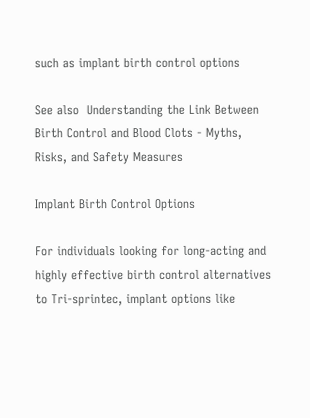such as implant birth control options

See also  Understanding the Link Between Birth Control and Blood Clots - Myths, Risks, and Safety Measures

Implant Birth Control Options

For individuals looking for long-acting and highly effective birth control alternatives to Tri-sprintec, implant options like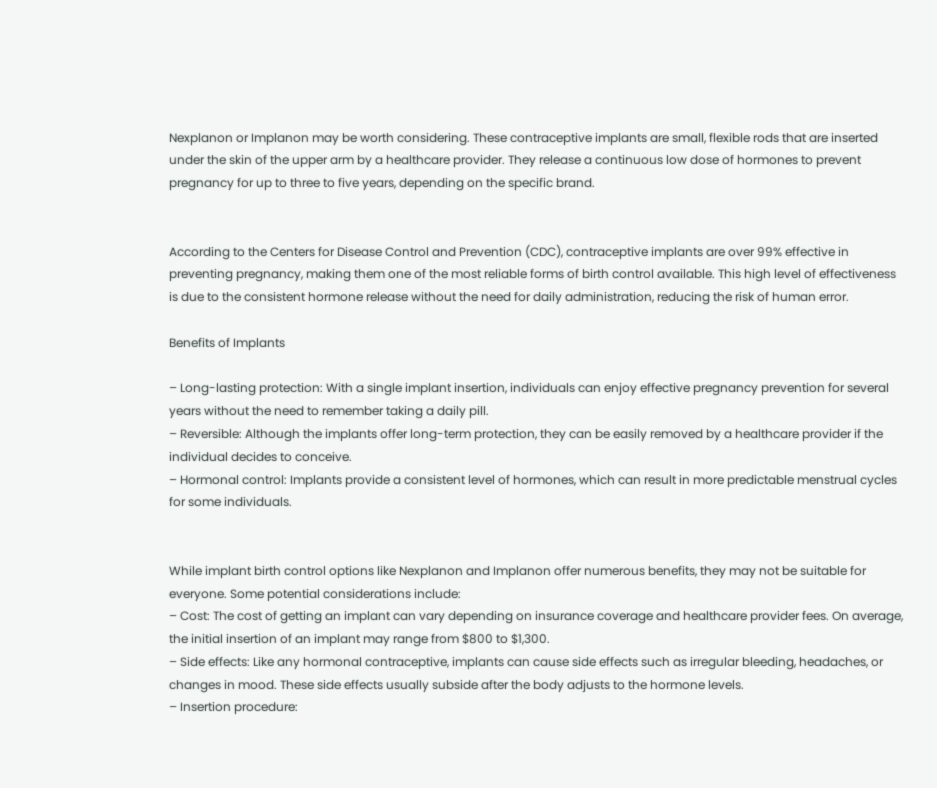Nexplanon or Implanon may be worth considering. These contraceptive implants are small, flexible rods that are inserted under the skin of the upper arm by a healthcare provider. They release a continuous low dose of hormones to prevent pregnancy for up to three to five years, depending on the specific brand.


According to the Centers for Disease Control and Prevention (CDC), contraceptive implants are over 99% effective in preventing pregnancy, making them one of the most reliable forms of birth control available. This high level of effectiveness is due to the consistent hormone release without the need for daily administration, reducing the risk of human error.

Benefits of Implants

– Long-lasting protection: With a single implant insertion, individuals can enjoy effective pregnancy prevention for several years without the need to remember taking a daily pill.
– Reversible: Although the implants offer long-term protection, they can be easily removed by a healthcare provider if the individual decides to conceive.
– Hormonal control: Implants provide a consistent level of hormones, which can result in more predictable menstrual cycles for some individuals.


While implant birth control options like Nexplanon and Implanon offer numerous benefits, they may not be suitable for everyone. Some potential considerations include:
– Cost: The cost of getting an implant can vary depending on insurance coverage and healthcare provider fees. On average, the initial insertion of an implant may range from $800 to $1,300.
– Side effects: Like any hormonal contraceptive, implants can cause side effects such as irregular bleeding, headaches, or changes in mood. These side effects usually subside after the body adjusts to the hormone levels.
– Insertion procedure: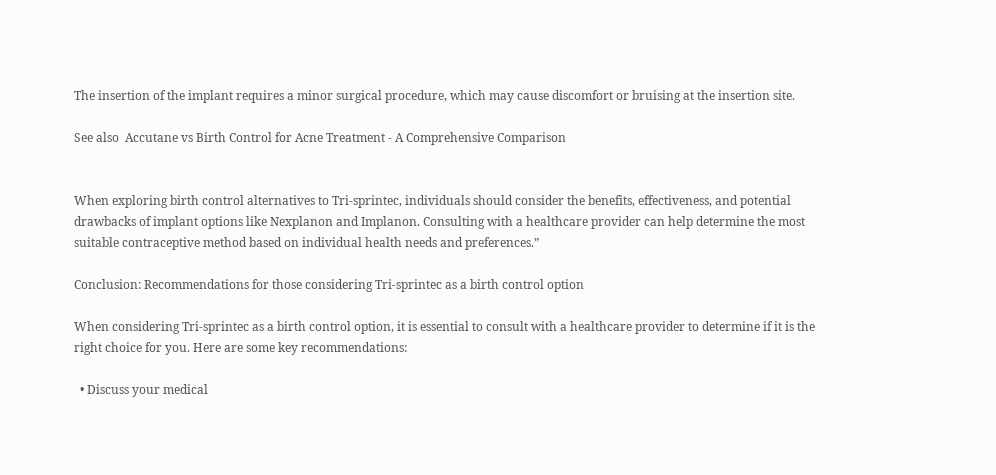The insertion of the implant requires a minor surgical procedure, which may cause discomfort or bruising at the insertion site.

See also  Accutane vs Birth Control for Acne Treatment - A Comprehensive Comparison


When exploring birth control alternatives to Tri-sprintec, individuals should consider the benefits, effectiveness, and potential drawbacks of implant options like Nexplanon and Implanon. Consulting with a healthcare provider can help determine the most suitable contraceptive method based on individual health needs and preferences.”

Conclusion: Recommendations for those considering Tri-sprintec as a birth control option

When considering Tri-sprintec as a birth control option, it is essential to consult with a healthcare provider to determine if it is the right choice for you. Here are some key recommendations:

  • Discuss your medical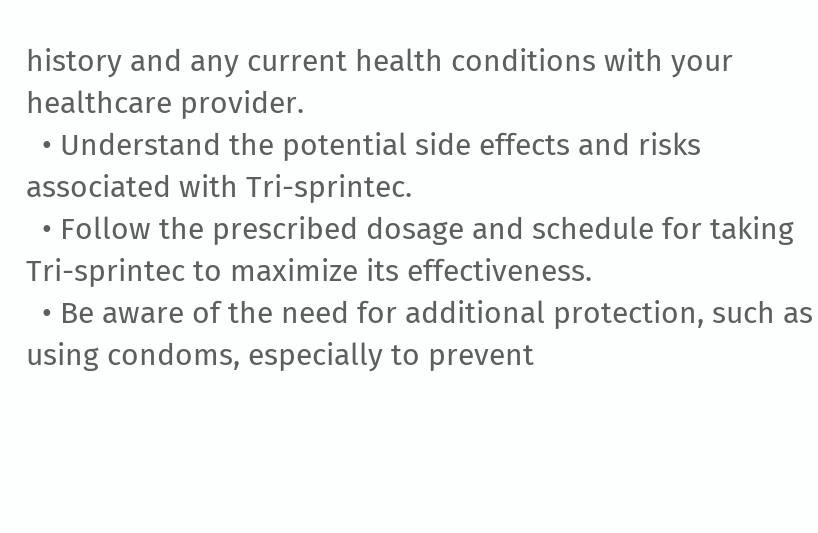history and any current health conditions with your healthcare provider.
  • Understand the potential side effects and risks associated with Tri-sprintec.
  • Follow the prescribed dosage and schedule for taking Tri-sprintec to maximize its effectiveness.
  • Be aware of the need for additional protection, such as using condoms, especially to prevent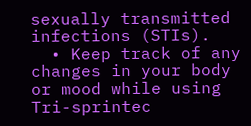sexually transmitted infections (STIs).
  • Keep track of any changes in your body or mood while using Tri-sprintec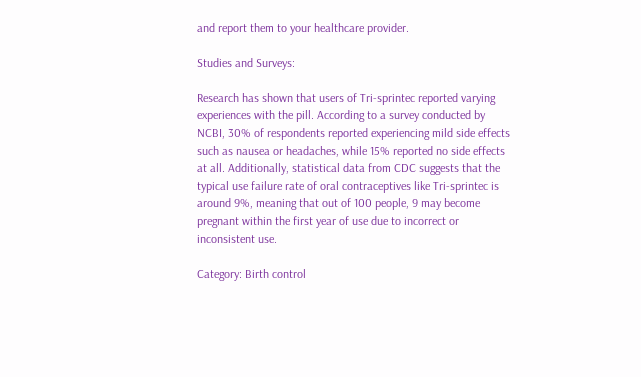and report them to your healthcare provider.

Studies and Surveys:

Research has shown that users of Tri-sprintec reported varying experiences with the pill. According to a survey conducted by NCBI, 30% of respondents reported experiencing mild side effects such as nausea or headaches, while 15% reported no side effects at all. Additionally, statistical data from CDC suggests that the typical use failure rate of oral contraceptives like Tri-sprintec is around 9%, meaning that out of 100 people, 9 may become pregnant within the first year of use due to incorrect or inconsistent use.

Category: Birth control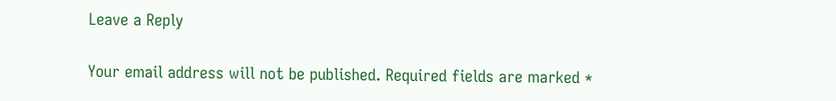Leave a Reply

Your email address will not be published. Required fields are marked *